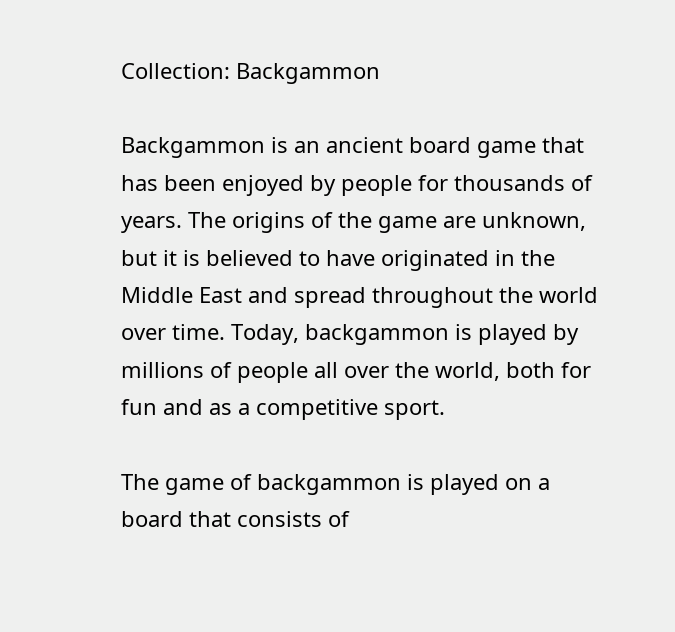Collection: Backgammon

Backgammon is an ancient board game that has been enjoyed by people for thousands of years. The origins of the game are unknown, but it is believed to have originated in the Middle East and spread throughout the world over time. Today, backgammon is played by millions of people all over the world, both for fun and as a competitive sport.

The game of backgammon is played on a board that consists of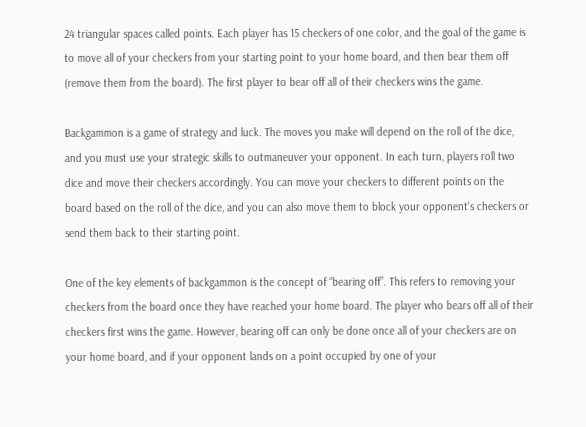24 triangular spaces called points. Each player has 15 checkers of one color, and the goal of the game is to move all of your checkers from your starting point to your home board, and then bear them off (remove them from the board). The first player to bear off all of their checkers wins the game.

Backgammon is a game of strategy and luck. The moves you make will depend on the roll of the dice, and you must use your strategic skills to outmaneuver your opponent. In each turn, players roll two dice and move their checkers accordingly. You can move your checkers to different points on the board based on the roll of the dice, and you can also move them to block your opponent's checkers or send them back to their starting point.

One of the key elements of backgammon is the concept of “bearing off”. This refers to removing your checkers from the board once they have reached your home board. The player who bears off all of their checkers first wins the game. However, bearing off can only be done once all of your checkers are on your home board, and if your opponent lands on a point occupied by one of your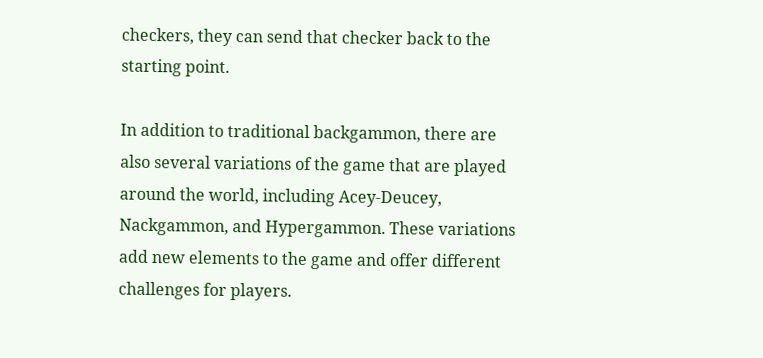checkers, they can send that checker back to the starting point.

In addition to traditional backgammon, there are also several variations of the game that are played around the world, including Acey-Deucey, Nackgammon, and Hypergammon. These variations add new elements to the game and offer different challenges for players.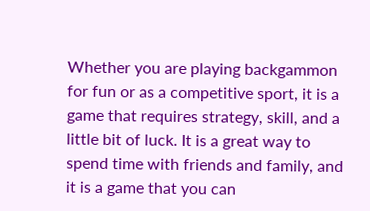Whether you are playing backgammon for fun or as a competitive sport, it is a game that requires strategy, skill, and a little bit of luck. It is a great way to spend time with friends and family, and it is a game that you can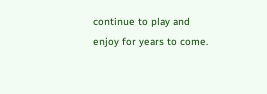continue to play and enjoy for years to come.